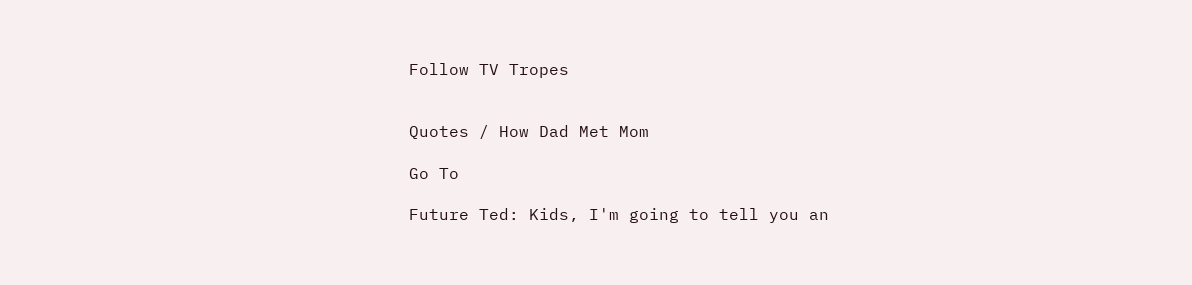Follow TV Tropes


Quotes / How Dad Met Mom

Go To

Future Ted: Kids, I'm going to tell you an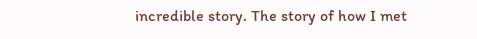incredible story. The story of how I met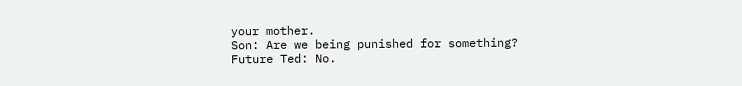your mother.
Son: Are we being punished for something?
Future Ted: No.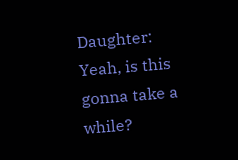Daughter: Yeah, is this gonna take a while?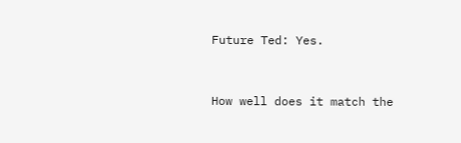Future Ted: Yes.


How well does it match the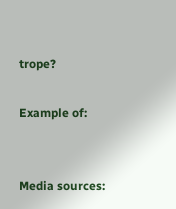trope?

Example of:


Media sources: